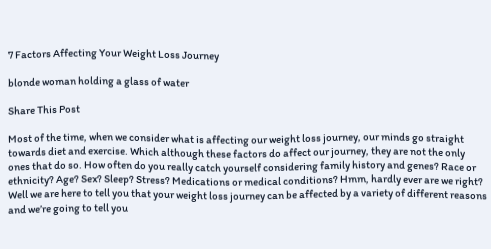7 Factors Affecting Your Weight Loss Journey

blonde woman holding a glass of water

Share This Post

Most of the time, when we consider what is affecting our weight loss journey, our minds go straight towards diet and exercise. Which although these factors do affect our journey, they are not the only ones that do so. How often do you really catch yourself considering family history and genes? Race or ethnicity? Age? Sex? Sleep? Stress? Medications or medical conditions? Hmm, hardly ever are we right? Well we are here to tell you that your weight loss journey can be affected by a variety of different reasons and we’re going to tell you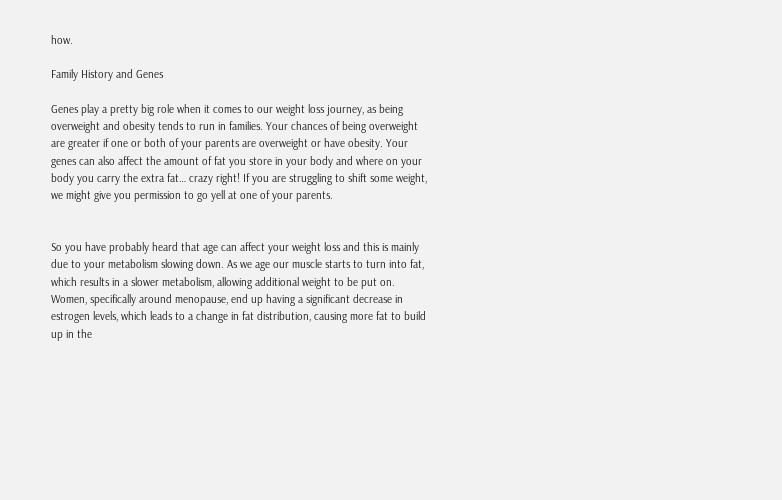how.

Family History and Genes

Genes play a pretty big role when it comes to our weight loss journey, as being overweight and obesity tends to run in families. Your chances of being overweight are greater if one or both of your parents are overweight or have obesity. Your genes can also affect the amount of fat you store in your body and where on your body you carry the extra fat… crazy right! If you are struggling to shift some weight, we might give you permission to go yell at one of your parents.


So you have probably heard that age can affect your weight loss and this is mainly due to your metabolism slowing down. As we age our muscle starts to turn into fat, which results in a slower metabolism, allowing additional weight to be put on. Women, specifically around menopause, end up having a significant decrease in estrogen levels, which leads to a change in fat distribution, causing more fat to build up in the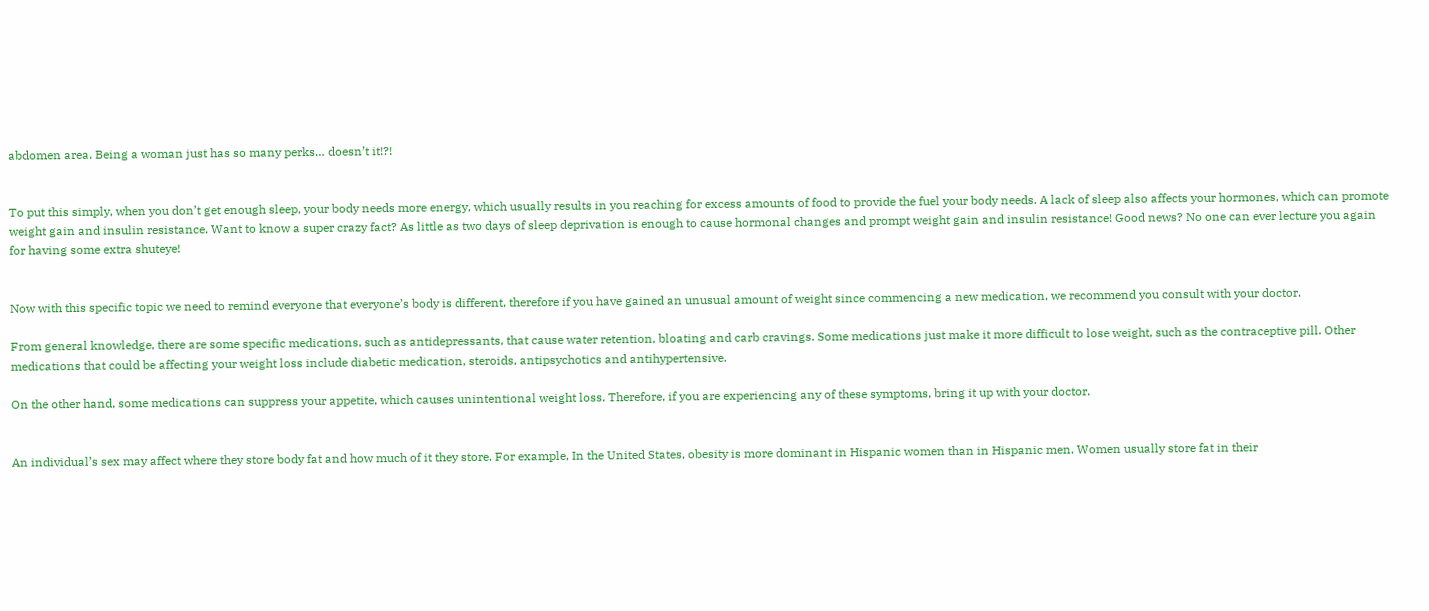abdomen area. Being a woman just has so many perks… doesn’t it!?!


To put this simply, when you don’t get enough sleep, your body needs more energy, which usually results in you reaching for excess amounts of food to provide the fuel your body needs. A lack of sleep also affects your hormones, which can promote weight gain and insulin resistance. Want to know a super crazy fact? As little as two days of sleep deprivation is enough to cause hormonal changes and prompt weight gain and insulin resistance! Good news? No one can ever lecture you again for having some extra shuteye!


Now with this specific topic we need to remind everyone that everyone’s body is different, therefore if you have gained an unusual amount of weight since commencing a new medication, we recommend you consult with your doctor.

From general knowledge, there are some specific medications, such as antidepressants, that cause water retention, bloating and carb cravings. Some medications just make it more difficult to lose weight, such as the contraceptive pill. Other medications that could be affecting your weight loss include diabetic medication, steroids, antipsychotics and antihypertensive.

On the other hand, some medications can suppress your appetite, which causes unintentional weight loss. Therefore, if you are experiencing any of these symptoms, bring it up with your doctor.


An individual’s sex may affect where they store body fat and how much of it they store. For example, In the United States, obesity is more dominant in Hispanic women than in Hispanic men. Women usually store fat in their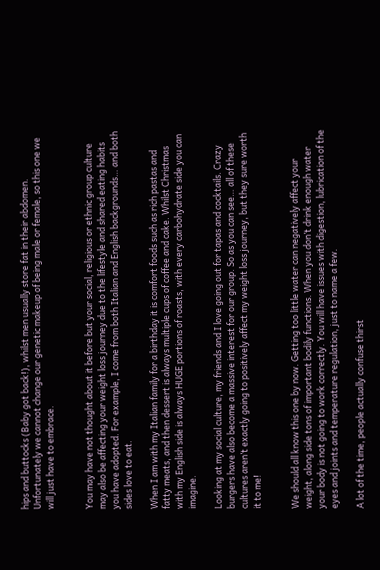hips and buttocks (Baby got back!), whilst men usually store fat in their abdomen. Unfortunately we cannot change our genetic makeup of being male or female, so this one we will just have to embrace.


You may have not thought about it before but your social, religious or ethnic group culture may also be affecting your weight loss journey due to the lifestyle and shared eating habits you have adopted. For example, I come from both Italian and English backgrounds… and both sides love to eat.

When I am with my Italian family for a birthday it is comfort foods such as rich pastas and fatty meats, and then dessert is always multiple cups of coffee and cake. Whilst Christmas with my English side is always HUGE portions of roasts, with every carbohydrate side you can imagine.

Looking at my social culture, my friends and I love going out for tapas and cocktails. Crazy burgers have also become a massive interest for our group. So as you can see… all of these cultures aren’t exactly going to positively affect my weight loss journey, but they sure worth it to me!


We should all know this one by now. Getting too little water can negatively affect your weight, along side tons of important bodily functions. When you don’t drink enough water your body is not going to work correctly. You will have issues with digestion, lubrication of the eyes and joints and temperature regulation, just to name a few.

A lot of the time, people actually confuse thirst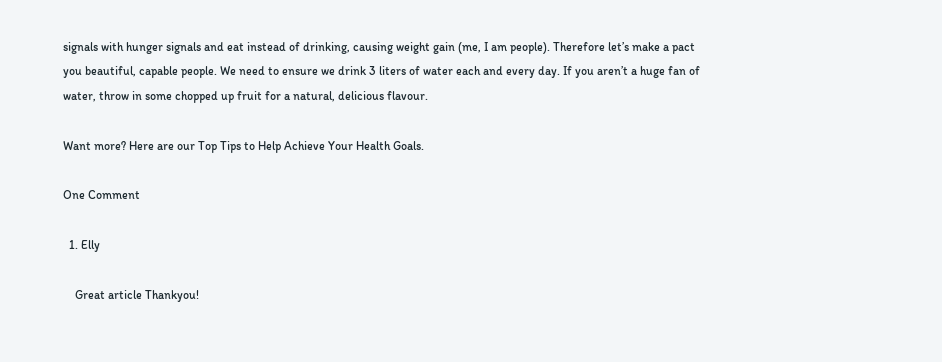signals with hunger signals and eat instead of drinking, causing weight gain (me, I am people). Therefore let’s make a pact you beautiful, capable people. We need to ensure we drink 3 liters of water each and every day. If you aren’t a huge fan of water, throw in some chopped up fruit for a natural, delicious flavour.

Want more? Here are our Top Tips to Help Achieve Your Health Goals.

One Comment

  1. Elly

    Great article Thankyou!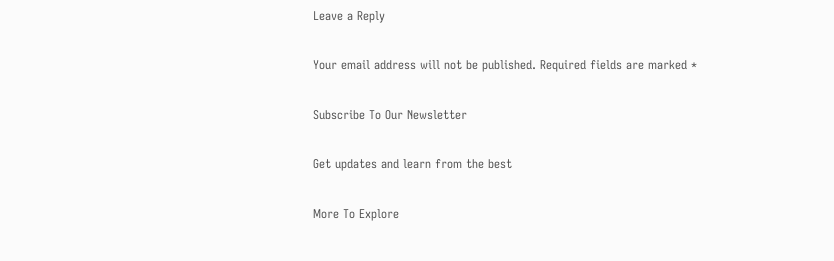Leave a Reply

Your email address will not be published. Required fields are marked *

Subscribe To Our Newsletter

Get updates and learn from the best

More To Explore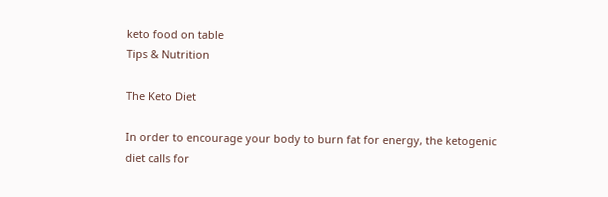keto food on table
Tips & Nutrition

The Keto Diet

In order to encourage your body to burn fat for energy, the ketogenic diet calls for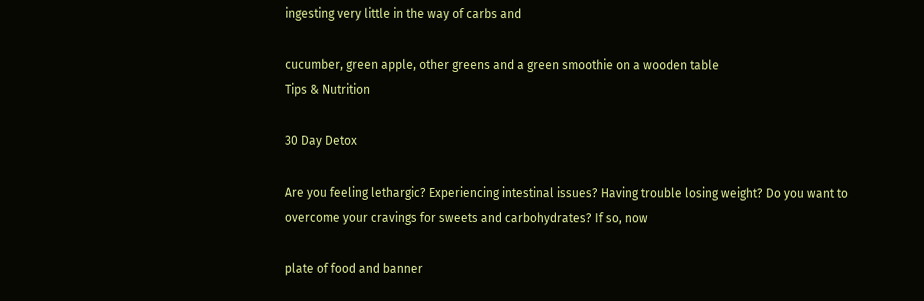ingesting very little in the way of carbs and

cucumber, green apple, other greens and a green smoothie on a wooden table
Tips & Nutrition

30 Day Detox

Are you feeling lethargic? Experiencing intestinal issues? Having trouble losing weight? Do you want to overcome your cravings for sweets and carbohydrates? If so, now

plate of food and banner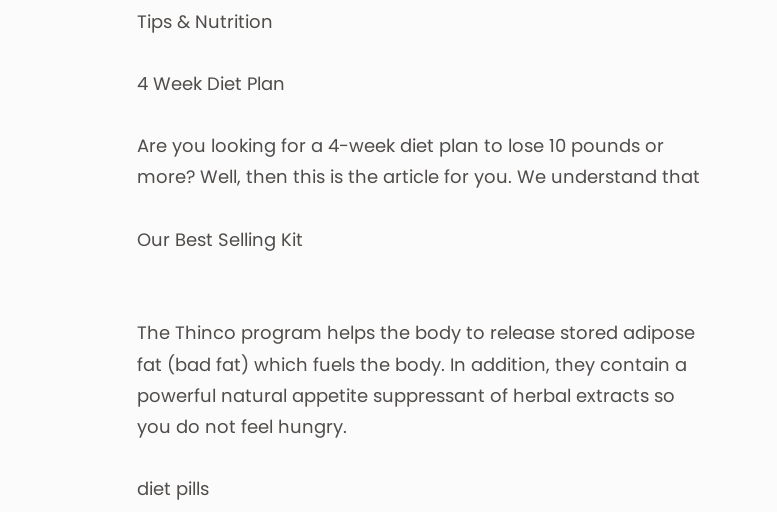Tips & Nutrition

4 Week Diet Plan

Are you looking for a 4-week diet plan to lose 10 pounds or more? Well, then this is the article for you. We understand that

Our Best Selling Kit


The Thinco program helps the body to release stored adipose fat (bad fat) which fuels the body. In addition, they contain a powerful natural appetite suppressant of herbal extracts so you do not feel hungry.

diet pills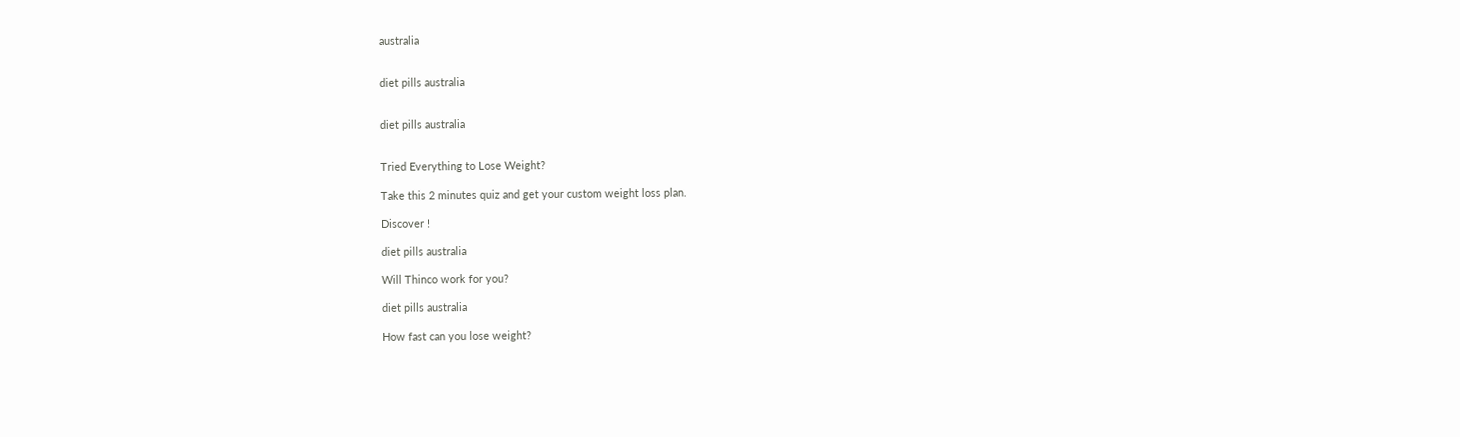australia


diet pills australia


diet pills australia


Tried Everything to Lose Weight?

Take this 2 minutes quiz and get your custom weight loss plan.

Discover !

diet pills australia

Will Thinco work for you?

diet pills australia

How fast can you lose weight?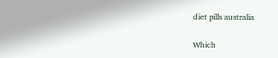diet pills australia

Which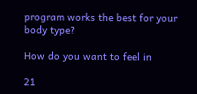program works the best for your body type?

How do you want to feel in

21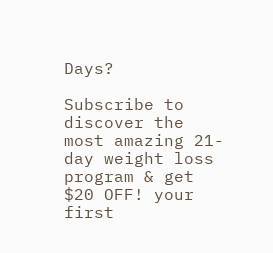Days?

Subscribe to discover the most amazing 21-day weight loss program & get $20 OFF! your first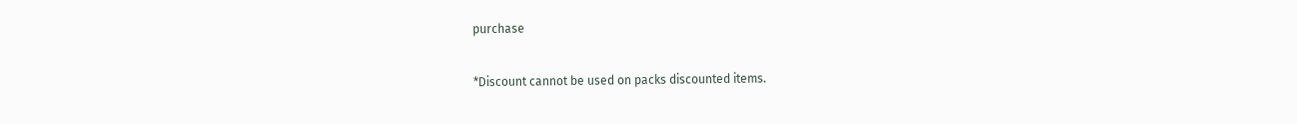purchase

*Discount cannot be used on packs discounted items.